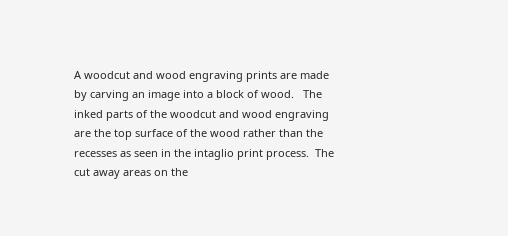A woodcut and wood engraving prints are made by carving an image into a block of wood.   The inked parts of the woodcut and wood engraving are the top surface of the wood rather than the recesses as seen in the intaglio print process.  The cut away areas on the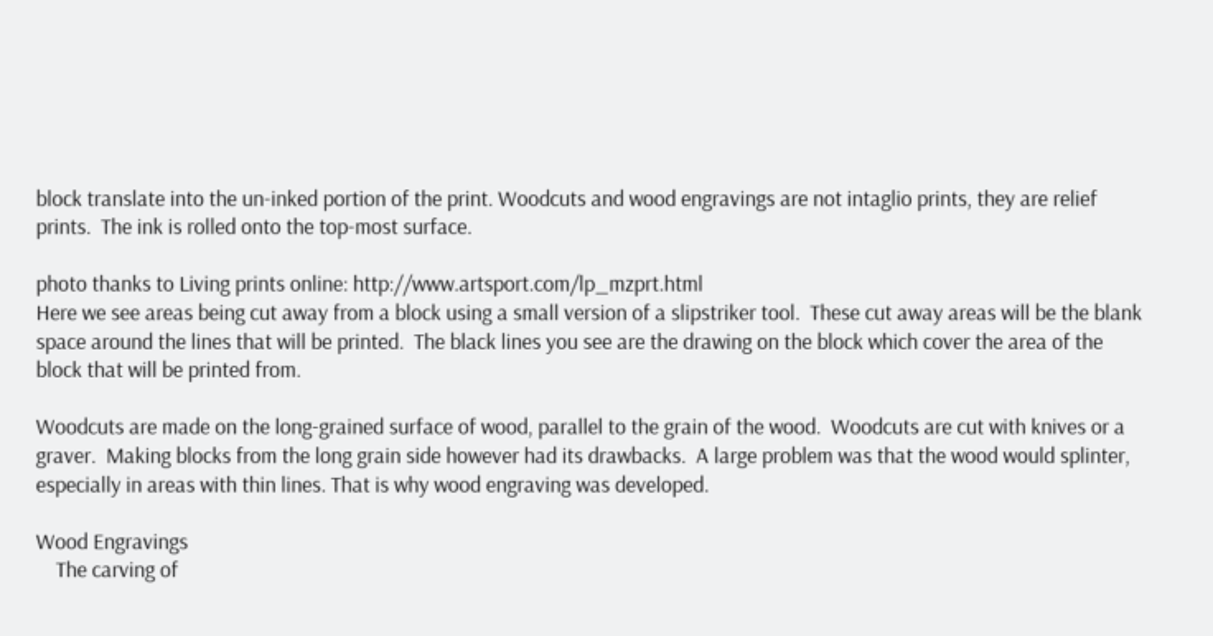block translate into the un-inked portion of the print. Woodcuts and wood engravings are not intaglio prints, they are relief prints.  The ink is rolled onto the top-most surface.

photo thanks to Living prints online: http://www.artsport.com/lp_mzprt.html
Here we see areas being cut away from a block using a small version of a slipstriker tool.  These cut away areas will be the blank space around the lines that will be printed.  The black lines you see are the drawing on the block which cover the area of the block that will be printed from.

Woodcuts are made on the long-grained surface of wood, parallel to the grain of the wood.  Woodcuts are cut with knives or a graver.  Making blocks from the long grain side however had its drawbacks.  A large problem was that the wood would splinter, especially in areas with thin lines. That is why wood engraving was developed.

Wood Engravings
    The carving of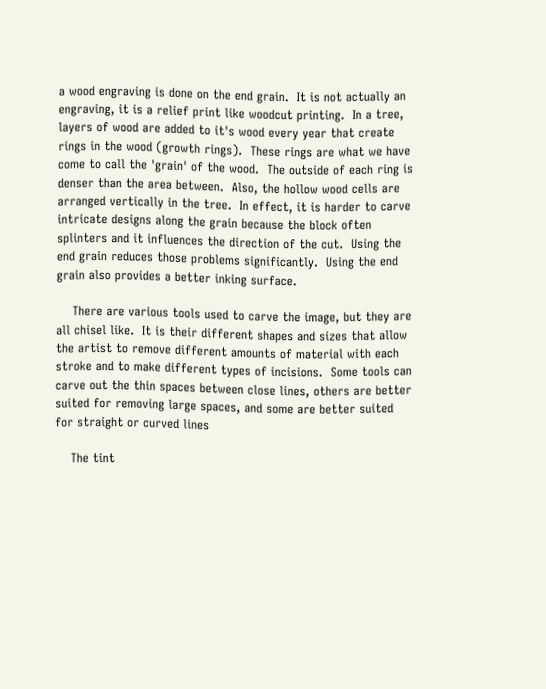a wood engraving is done on the end grain.  It is not actually an engraving, it is a relief print like woodcut printing.  In a tree, layers of wood are added to it's wood every year that create rings in the wood (growth rings).  These rings are what we have come to call the 'grain' of the wood.  The outside of each ring is denser than the area between.  Also, the hollow wood cells are arranged vertically in the tree.  In effect, it is harder to carve intricate designs along the grain because the block often splinters and it influences the direction of the cut.  Using the end grain reduces those problems significantly.  Using the end grain also provides a better inking surface.

    There are various tools used to carve the image, but they are all chisel like.  It is their different shapes and sizes that allow the artist to remove different amounts of material with each stroke and to make different types of incisions.  Some tools can carve out the thin spaces between close lines, others are better suited for removing large spaces, and some are better suited for straight or curved lines

    The tint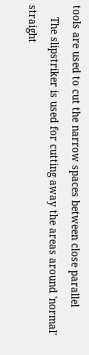tools are used to cut the narrow spaces between close parallel
    The slipstriker is used for cutting away the areas around 'normal' straight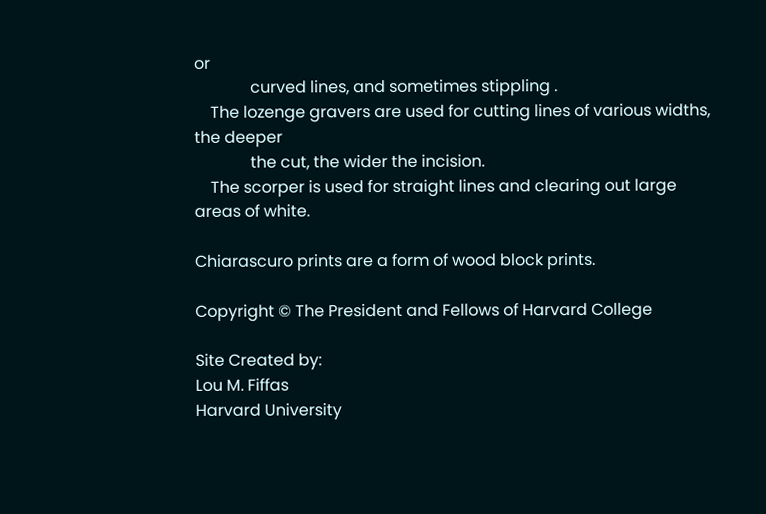or
              curved lines, and sometimes stippling .
    The lozenge gravers are used for cutting lines of various widths, the deeper
              the cut, the wider the incision.
    The scorper is used for straight lines and clearing out large areas of white.

Chiarascuro prints are a form of wood block prints.

Copyright © The President and Fellows of Harvard College

Site Created by:
Lou M. Fiffas
Harvard University